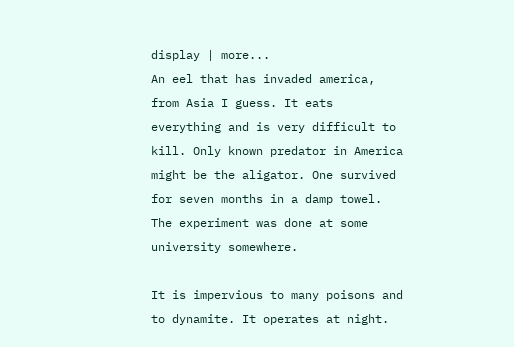display | more...
An eel that has invaded america, from Asia I guess. It eats everything and is very difficult to kill. Only known predator in America might be the aligator. One survived for seven months in a damp towel. The experiment was done at some university somewhere.

It is impervious to many poisons and to dynamite. It operates at night.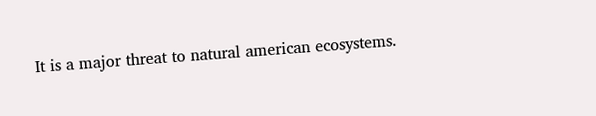It is a major threat to natural american ecosystems.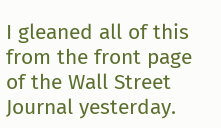I gleaned all of this from the front page of the Wall Street Journal yesterday.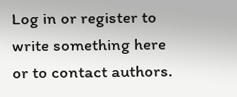Log in or register to write something here or to contact authors.